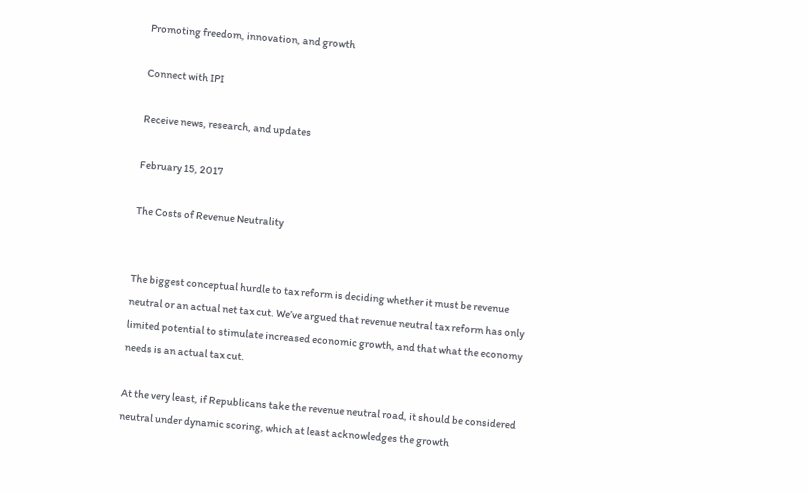Promoting freedom, innovation, and growth

Connect with IPI

Receive news, research, and updates

February 15, 2017

The Costs of Revenue Neutrality


The biggest conceptual hurdle to tax reform is deciding whether it must be revenue neutral or an actual net tax cut. We’ve argued that revenue neutral tax reform has only limited potential to stimulate increased economic growth, and that what the economy needs is an actual tax cut.

At the very least, if Republicans take the revenue neutral road, it should be considered neutral under dynamic scoring, which at least acknowledges the growth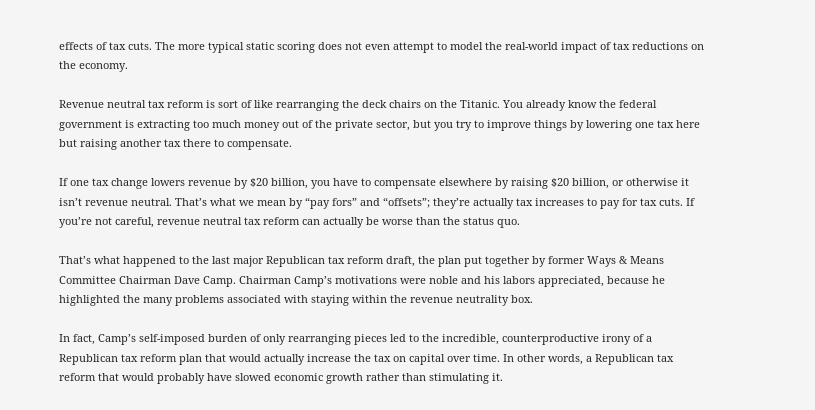effects of tax cuts. The more typical static scoring does not even attempt to model the real-world impact of tax reductions on the economy.

Revenue neutral tax reform is sort of like rearranging the deck chairs on the Titanic. You already know the federal government is extracting too much money out of the private sector, but you try to improve things by lowering one tax here but raising another tax there to compensate.

If one tax change lowers revenue by $20 billion, you have to compensate elsewhere by raising $20 billion, or otherwise it isn’t revenue neutral. That’s what we mean by “pay fors” and “offsets”; they’re actually tax increases to pay for tax cuts. If you’re not careful, revenue neutral tax reform can actually be worse than the status quo.

That’s what happened to the last major Republican tax reform draft, the plan put together by former Ways & Means Committee Chairman Dave Camp. Chairman Camp’s motivations were noble and his labors appreciated, because he highlighted the many problems associated with staying within the revenue neutrality box.

In fact, Camp’s self-imposed burden of only rearranging pieces led to the incredible, counterproductive irony of a Republican tax reform plan that would actually increase the tax on capital over time. In other words, a Republican tax reform that would probably have slowed economic growth rather than stimulating it.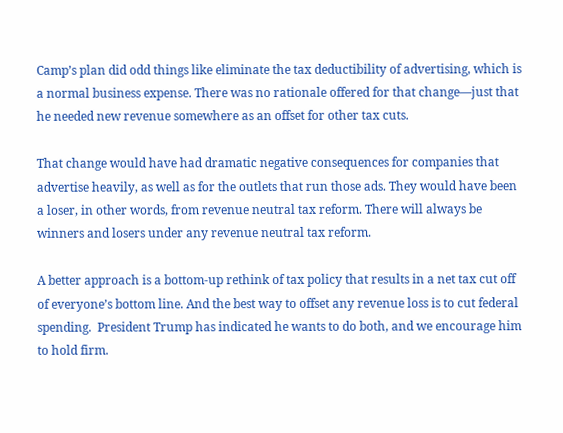Camp’s plan did odd things like eliminate the tax deductibility of advertising, which is a normal business expense. There was no rationale offered for that change—just that he needed new revenue somewhere as an offset for other tax cuts.

That change would have had dramatic negative consequences for companies that advertise heavily, as well as for the outlets that run those ads. They would have been a loser, in other words, from revenue neutral tax reform. There will always be winners and losers under any revenue neutral tax reform.

A better approach is a bottom-up rethink of tax policy that results in a net tax cut off of everyone’s bottom line. And the best way to offset any revenue loss is to cut federal spending.  President Trump has indicated he wants to do both, and we encourage him to hold firm.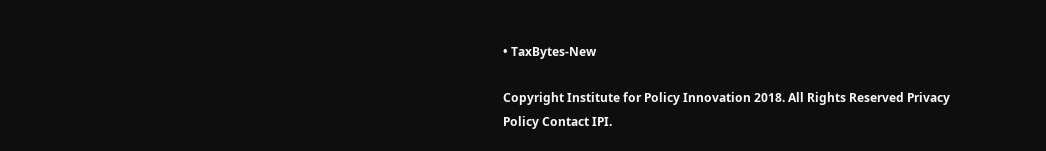• TaxBytes-New

Copyright Institute for Policy Innovation 2018. All Rights Reserved Privacy Policy Contact IPI.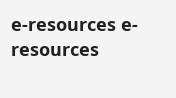e-resources e-resources